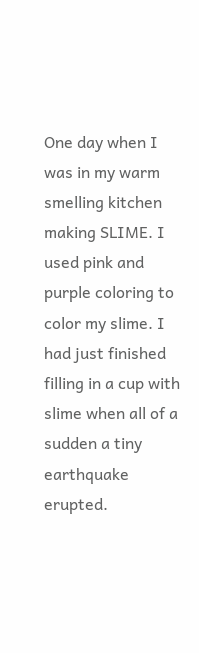One day when I was in my warm smelling kitchen making SLIME. I used pink and purple coloring to color my slime. I had just finished filling in a cup with slime when all of a sudden a tiny earthquake erupted.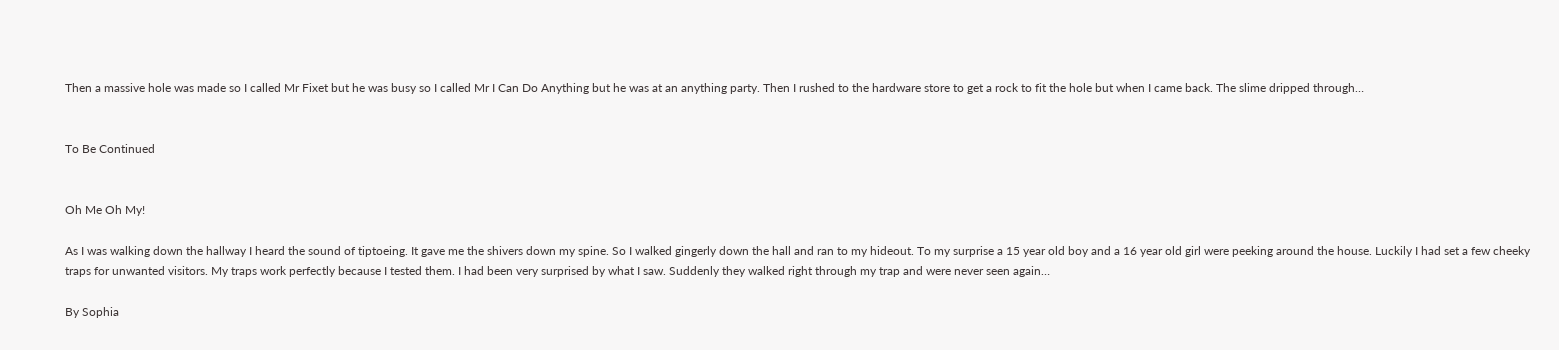Then a massive hole was made so I called Mr Fixet but he was busy so I called Mr I Can Do Anything but he was at an anything party. Then I rushed to the hardware store to get a rock to fit the hole but when I came back. The slime dripped through…


To Be Continued


Oh Me Oh My!

As I was walking down the hallway I heard the sound of tiptoeing. It gave me the shivers down my spine. So I walked gingerly down the hall and ran to my hideout. To my surprise a 15 year old boy and a 16 year old girl were peeking around the house. Luckily I had set a few cheeky traps for unwanted visitors. My traps work perfectly because I tested them. I had been very surprised by what I saw. Suddenly they walked right through my trap and were never seen again…

By Sophia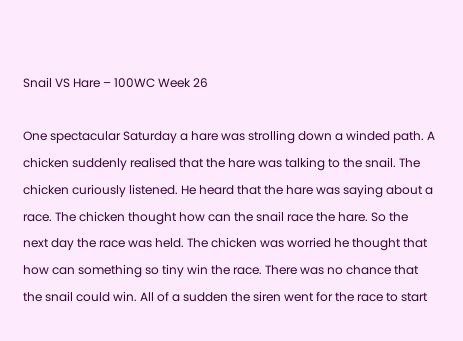Snail VS Hare – 100WC Week 26

One spectacular Saturday a hare was strolling down a winded path. A chicken suddenly realised that the hare was talking to the snail. The chicken curiously listened. He heard that the hare was saying about a race. The chicken thought how can the snail race the hare. So the next day the race was held. The chicken was worried he thought that how can something so tiny win the race. There was no chance that the snail could win. All of a sudden the siren went for the race to start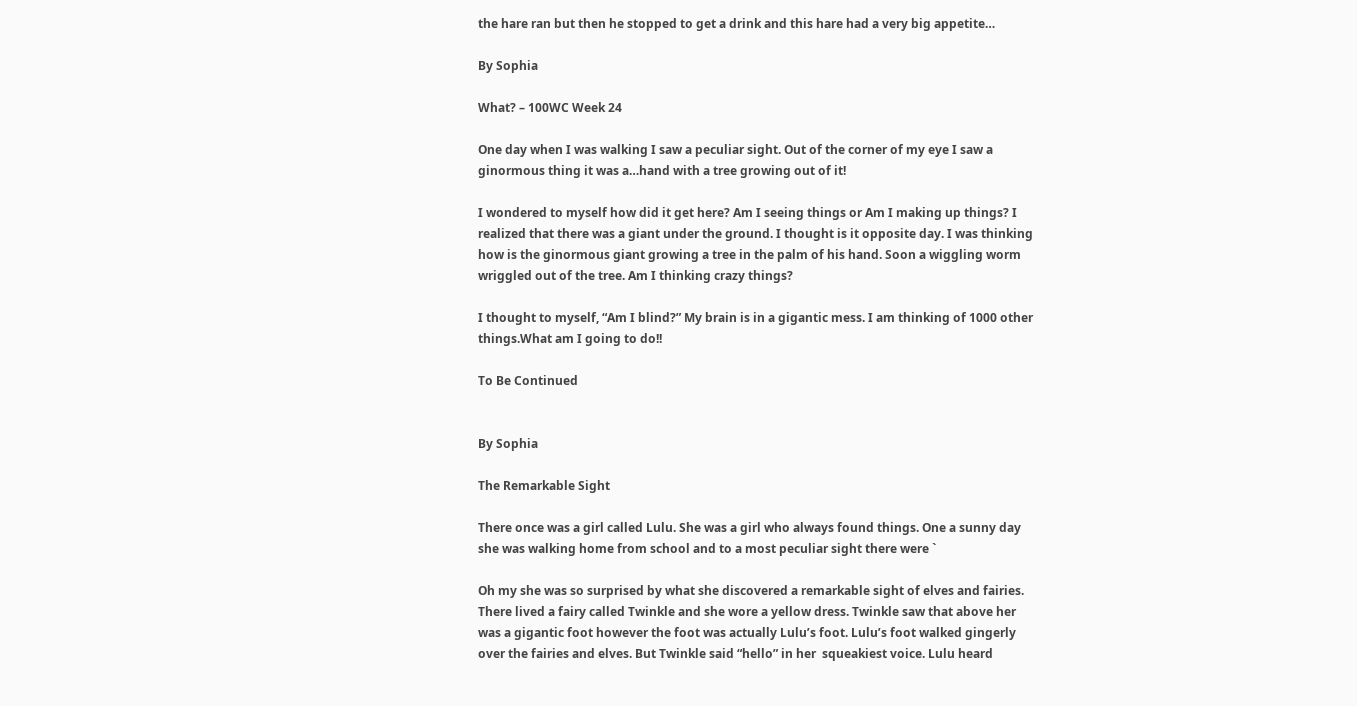the hare ran but then he stopped to get a drink and this hare had a very big appetite…

By Sophia

What? – 100WC Week 24

One day when I was walking I saw a peculiar sight. Out of the corner of my eye I saw a ginormous thing it was a…hand with a tree growing out of it!

I wondered to myself how did it get here? Am I seeing things or Am I making up things? I realized that there was a giant under the ground. I thought is it opposite day. I was thinking how is the ginormous giant growing a tree in the palm of his hand. Soon a wiggling worm wriggled out of the tree. Am I thinking crazy things?

I thought to myself, “Am I blind?” My brain is in a gigantic mess. I am thinking of 1000 other things.What am I going to do!!

To Be Continued


By Sophia

The Remarkable Sight

There once was a girl called Lulu. She was a girl who always found things. One a sunny day she was walking home from school and to a most peculiar sight there were `

Oh my she was so surprised by what she discovered a remarkable sight of elves and fairies. There lived a fairy called Twinkle and she wore a yellow dress. Twinkle saw that above her was a gigantic foot however the foot was actually Lulu’s foot. Lulu’s foot walked gingerly over the fairies and elves. But Twinkle said “hello” in her  squeakiest voice. Lulu heard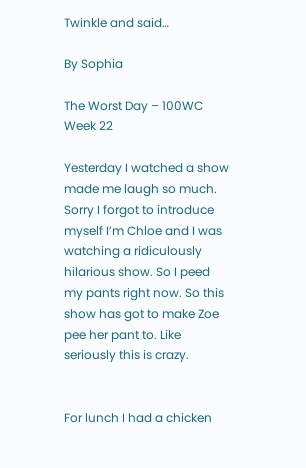Twinkle and said…

By Sophia

The Worst Day – 100WC Week 22

Yesterday I watched a show made me laugh so much. Sorry I forgot to introduce myself I’m Chloe and I was watching a ridiculously hilarious show. So I peed my pants right now. So this show has got to make Zoe pee her pant to. Like seriously this is crazy.


For lunch I had a chicken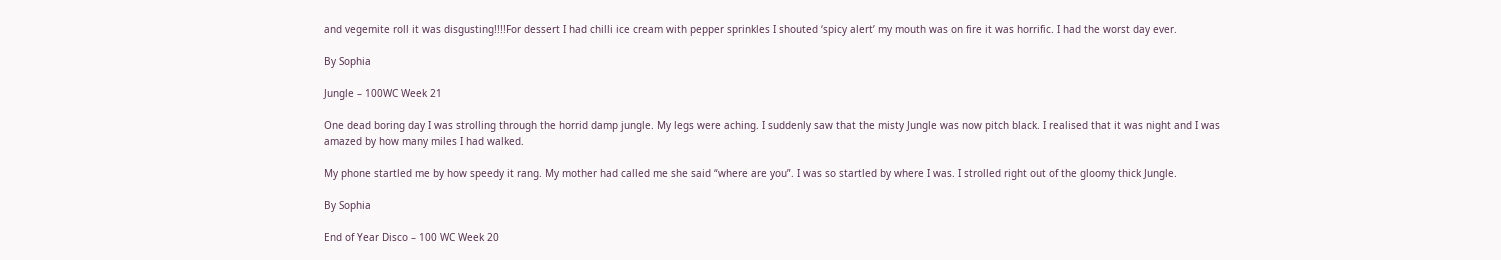and vegemite roll it was disgusting!!!!For dessert I had chilli ice cream with pepper sprinkles I shouted ‘spicy alert’ my mouth was on fire it was horrific. I had the worst day ever.

By Sophia

Jungle – 100WC Week 21

One dead boring day I was strolling through the horrid damp jungle. My legs were aching. I suddenly saw that the misty Jungle was now pitch black. I realised that it was night and I was amazed by how many miles I had walked.

My phone startled me by how speedy it rang. My mother had called me she said “where are you”. I was so startled by where I was. I strolled right out of the gloomy thick Jungle.

By Sophia

End of Year Disco – 100 WC Week 20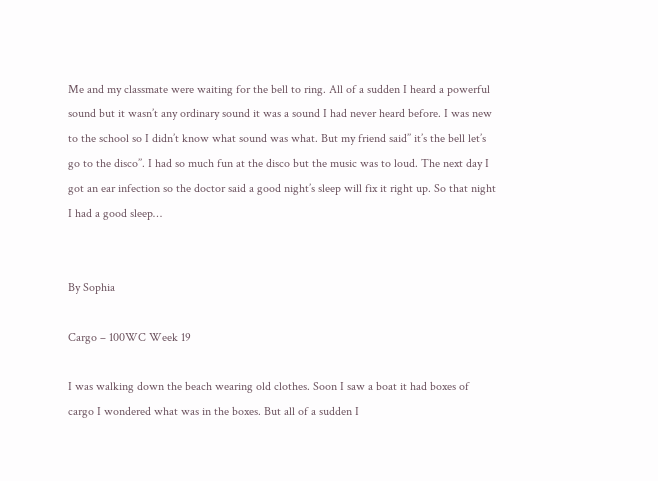Me and my classmate were waiting for the bell to ring. All of a sudden I heard a powerful sound but it wasn’t any ordinary sound it was a sound I had never heard before. I was new to the school so I didn’t know what sound was what. But my friend said’’ it’s the bell let’s go to the disco’’. I had so much fun at the disco but the music was to loud. The next day I got an ear infection so the doctor said a good night’s sleep will fix it right up. So that night I had a good sleep…


By Sophia

Cargo – 100WC Week 19

I was walking down the beach wearing old clothes. Soon I saw a boat it had boxes of cargo I wondered what was in the boxes. But all of a sudden I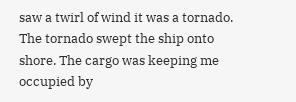saw a twirl of wind it was a tornado. The tornado swept the ship onto shore. The cargo was keeping me occupied by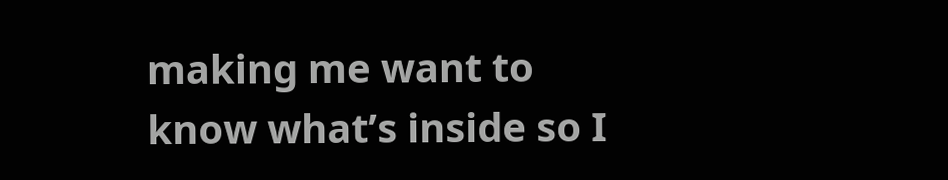making me want to know what’s inside so I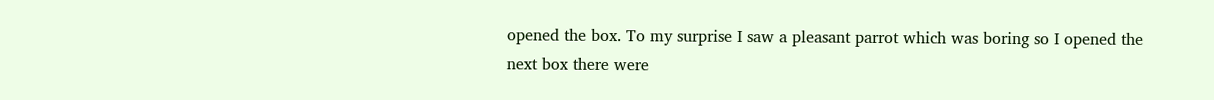opened the box. To my surprise I saw a pleasant parrot which was boring so I opened the next box there were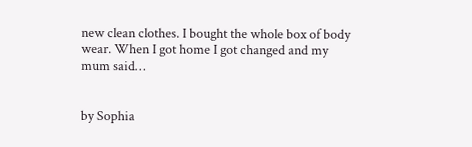new clean clothes. I bought the whole box of body wear. When I got home I got changed and my mum said…


by Sophia